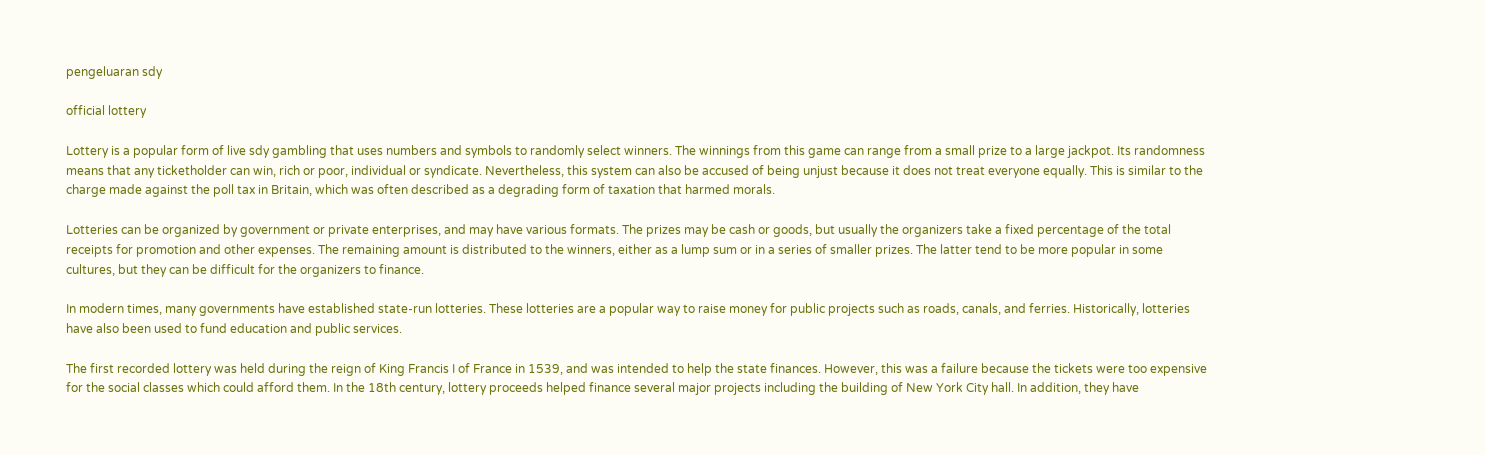pengeluaran sdy

official lottery

Lottery is a popular form of live sdy gambling that uses numbers and symbols to randomly select winners. The winnings from this game can range from a small prize to a large jackpot. Its randomness means that any ticketholder can win, rich or poor, individual or syndicate. Nevertheless, this system can also be accused of being unjust because it does not treat everyone equally. This is similar to the charge made against the poll tax in Britain, which was often described as a degrading form of taxation that harmed morals.

Lotteries can be organized by government or private enterprises, and may have various formats. The prizes may be cash or goods, but usually the organizers take a fixed percentage of the total receipts for promotion and other expenses. The remaining amount is distributed to the winners, either as a lump sum or in a series of smaller prizes. The latter tend to be more popular in some cultures, but they can be difficult for the organizers to finance.

In modern times, many governments have established state-run lotteries. These lotteries are a popular way to raise money for public projects such as roads, canals, and ferries. Historically, lotteries have also been used to fund education and public services.

The first recorded lottery was held during the reign of King Francis I of France in 1539, and was intended to help the state finances. However, this was a failure because the tickets were too expensive for the social classes which could afford them. In the 18th century, lottery proceeds helped finance several major projects including the building of New York City hall. In addition, they have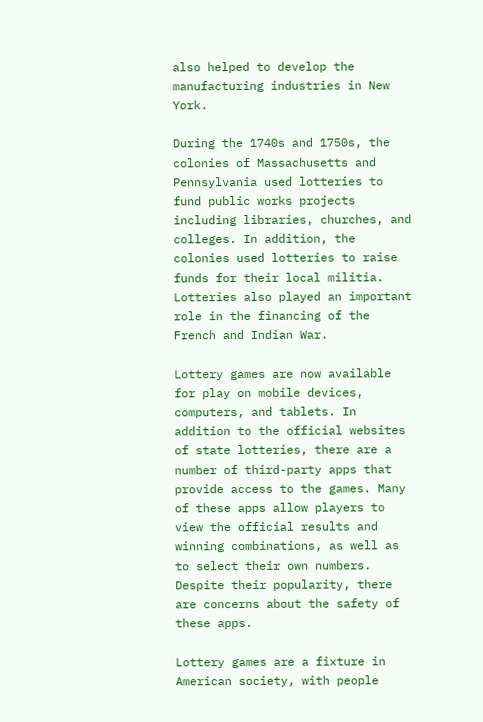also helped to develop the manufacturing industries in New York.

During the 1740s and 1750s, the colonies of Massachusetts and Pennsylvania used lotteries to fund public works projects including libraries, churches, and colleges. In addition, the colonies used lotteries to raise funds for their local militia. Lotteries also played an important role in the financing of the French and Indian War.

Lottery games are now available for play on mobile devices, computers, and tablets. In addition to the official websites of state lotteries, there are a number of third-party apps that provide access to the games. Many of these apps allow players to view the official results and winning combinations, as well as to select their own numbers. Despite their popularity, there are concerns about the safety of these apps.

Lottery games are a fixture in American society, with people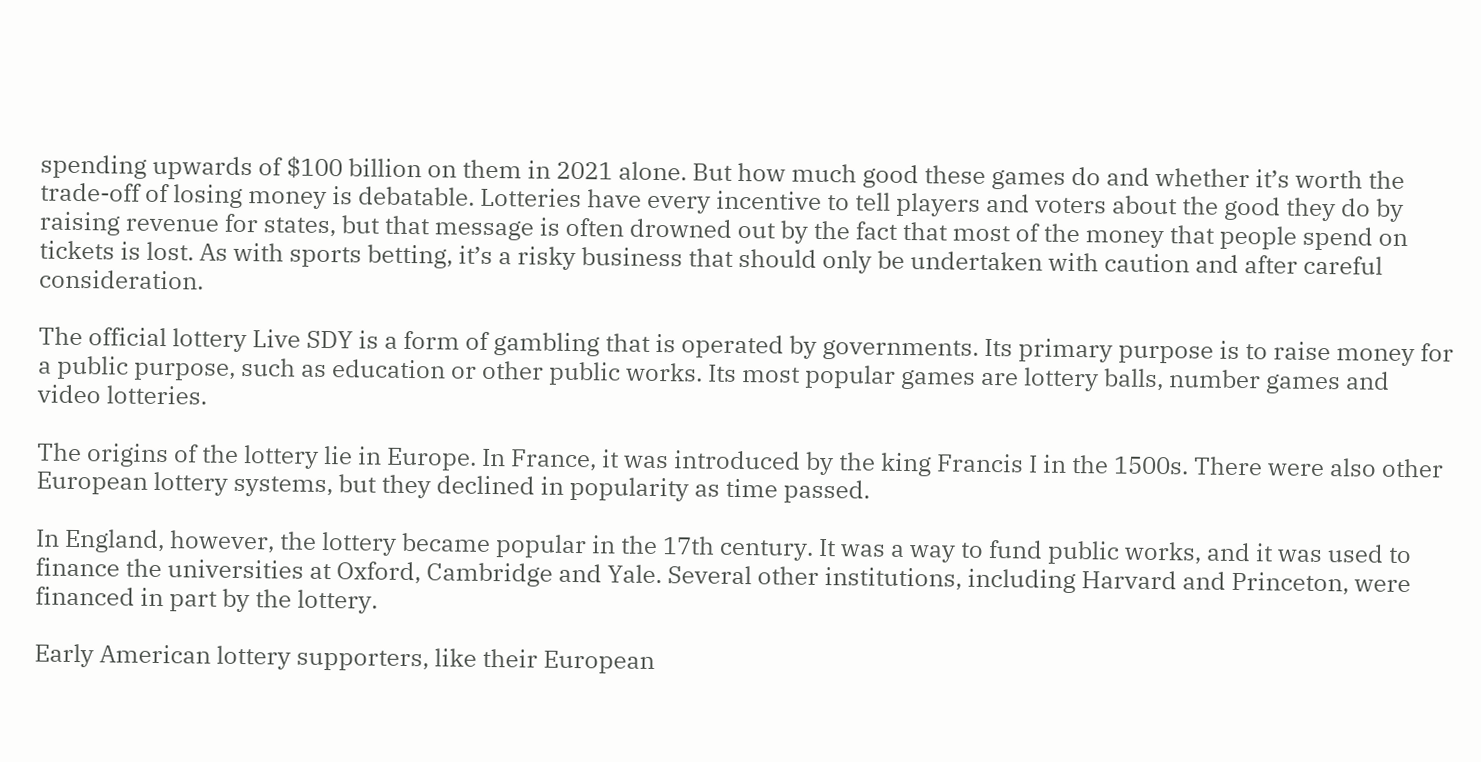spending upwards of $100 billion on them in 2021 alone. But how much good these games do and whether it’s worth the trade-off of losing money is debatable. Lotteries have every incentive to tell players and voters about the good they do by raising revenue for states, but that message is often drowned out by the fact that most of the money that people spend on tickets is lost. As with sports betting, it’s a risky business that should only be undertaken with caution and after careful consideration.

The official lottery Live SDY is a form of gambling that is operated by governments. Its primary purpose is to raise money for a public purpose, such as education or other public works. Its most popular games are lottery balls, number games and video lotteries.

The origins of the lottery lie in Europe. In France, it was introduced by the king Francis I in the 1500s. There were also other European lottery systems, but they declined in popularity as time passed.

In England, however, the lottery became popular in the 17th century. It was a way to fund public works, and it was used to finance the universities at Oxford, Cambridge and Yale. Several other institutions, including Harvard and Princeton, were financed in part by the lottery.

Early American lottery supporters, like their European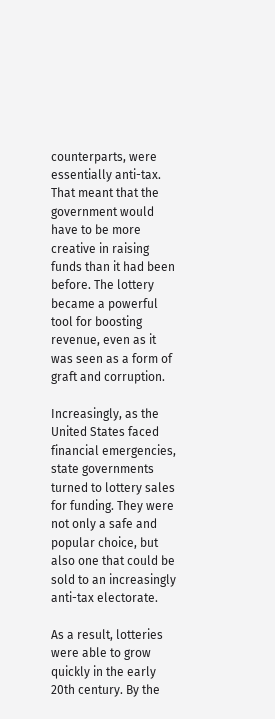counterparts, were essentially anti-tax. That meant that the government would have to be more creative in raising funds than it had been before. The lottery became a powerful tool for boosting revenue, even as it was seen as a form of graft and corruption.

Increasingly, as the United States faced financial emergencies, state governments turned to lottery sales for funding. They were not only a safe and popular choice, but also one that could be sold to an increasingly anti-tax electorate.

As a result, lotteries were able to grow quickly in the early 20th century. By the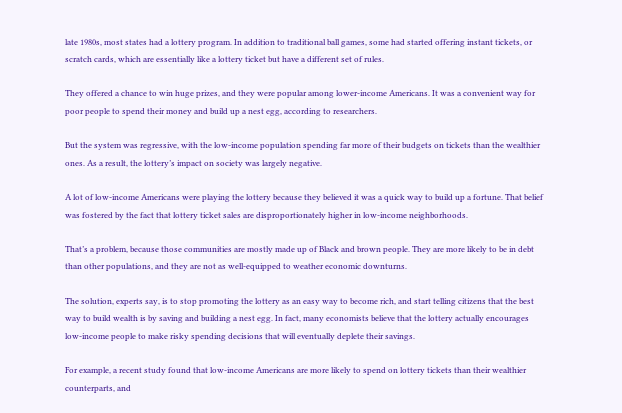late 1980s, most states had a lottery program. In addition to traditional ball games, some had started offering instant tickets, or scratch cards, which are essentially like a lottery ticket but have a different set of rules.

They offered a chance to win huge prizes, and they were popular among lower-income Americans. It was a convenient way for poor people to spend their money and build up a nest egg, according to researchers.

But the system was regressive, with the low-income population spending far more of their budgets on tickets than the wealthier ones. As a result, the lottery’s impact on society was largely negative.

A lot of low-income Americans were playing the lottery because they believed it was a quick way to build up a fortune. That belief was fostered by the fact that lottery ticket sales are disproportionately higher in low-income neighborhoods.

That’s a problem, because those communities are mostly made up of Black and brown people. They are more likely to be in debt than other populations, and they are not as well-equipped to weather economic downturns.

The solution, experts say, is to stop promoting the lottery as an easy way to become rich, and start telling citizens that the best way to build wealth is by saving and building a nest egg. In fact, many economists believe that the lottery actually encourages low-income people to make risky spending decisions that will eventually deplete their savings.

For example, a recent study found that low-income Americans are more likely to spend on lottery tickets than their wealthier counterparts, and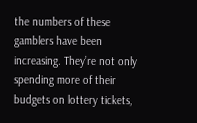the numbers of these gamblers have been increasing. They’re not only spending more of their budgets on lottery tickets,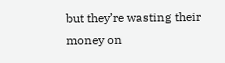but they’re wasting their money on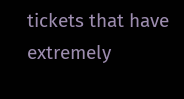tickets that have extremely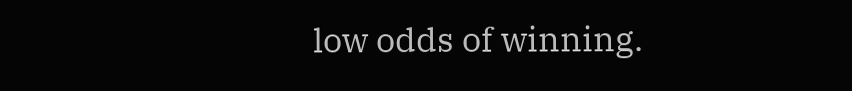low odds of winning.